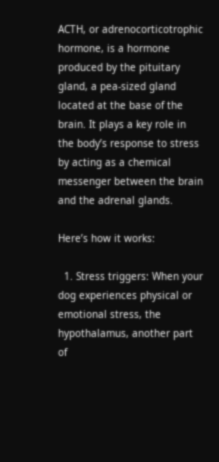ACTH, or adrenocorticotrophic hormone, is a hormone produced by the pituitary gland, a pea-sized gland located at the base of the brain. It plays a key role in the body’s response to stress by acting as a chemical messenger between the brain and the adrenal glands.

Here’s how it works:

  1. Stress triggers: When your dog experiences physical or emotional stress, the hypothalamus, another part of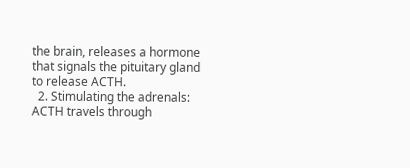the brain, releases a hormone that signals the pituitary gland to release ACTH.
  2. Stimulating the adrenals: ACTH travels through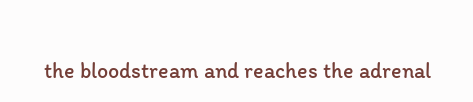the bloodstream and reaches the adrenal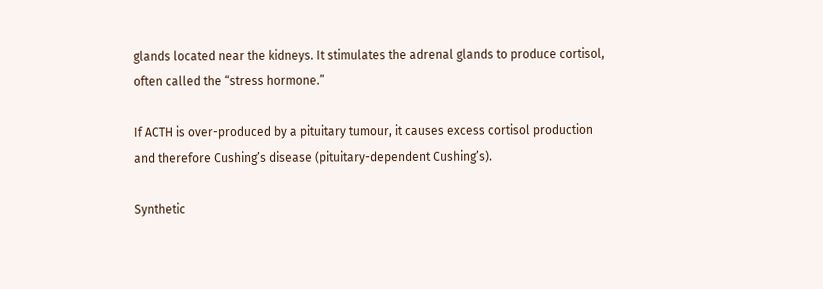glands located near the kidneys. It stimulates the adrenal glands to produce cortisol, often called the “stress hormone.”

If ACTH is over-produced by a pituitary tumour, it causes excess cortisol production and therefore Cushing’s disease (pituitary-dependent Cushing’s).

Synthetic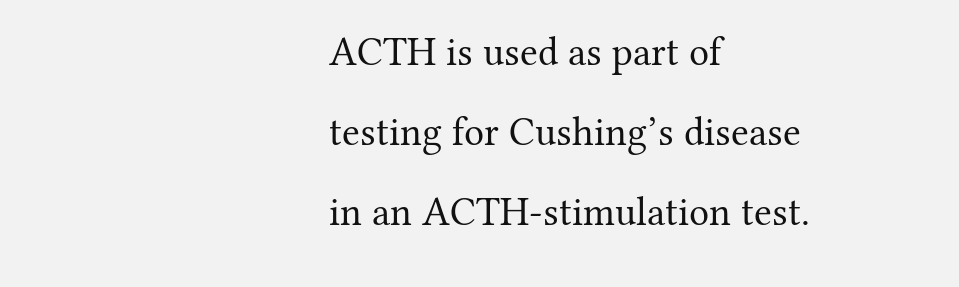ACTH is used as part of testing for Cushing’s disease in an ACTH-stimulation test.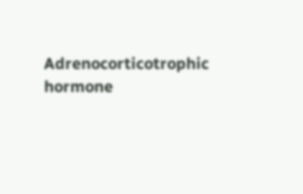Adrenocorticotrophic hormone